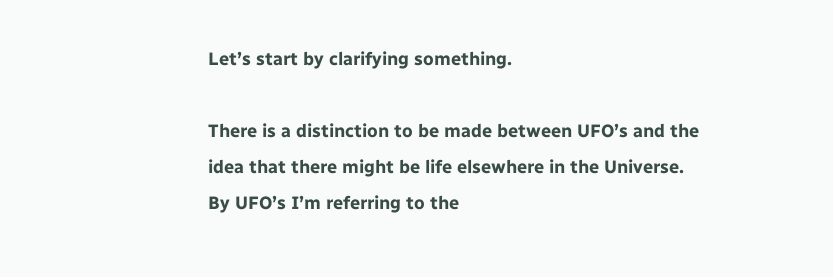Let’s start by clarifying something.

There is a distinction to be made between UFO’s and the idea that there might be life elsewhere in the Universe. By UFO’s I’m referring to the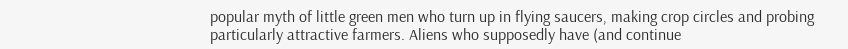popular myth of little green men who turn up in flying saucers, making crop circles and probing particularly attractive farmers. Aliens who supposedly have (and continue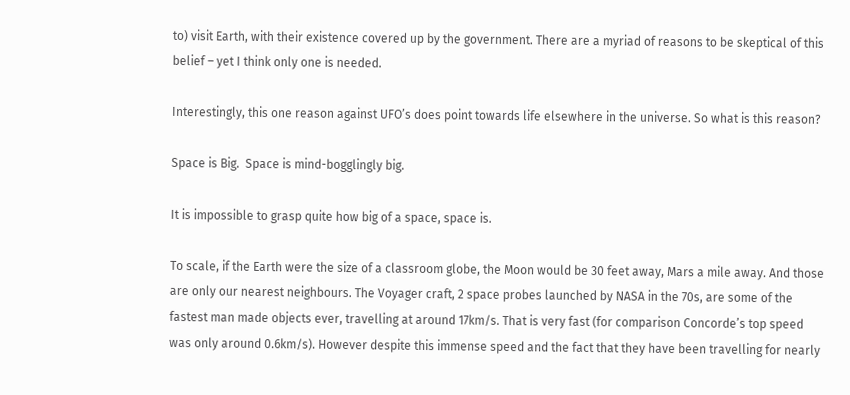to) visit Earth, with their existence covered up by the government. There are a myriad of reasons to be skeptical of this belief – yet I think only one is needed.

Interestingly, this one reason against UFO’s does point towards life elsewhere in the universe. So what is this reason?

Space is Big.  Space is mind-bogglingly big.

It is impossible to grasp quite how big of a space, space is.

To scale, if the Earth were the size of a classroom globe, the Moon would be 30 feet away, Mars a mile away. And those are only our nearest neighbours. The Voyager craft, 2 space probes launched by NASA in the 70s, are some of the fastest man made objects ever, travelling at around 17km/s. That is very fast (for comparison Concorde’s top speed was only around 0.6km/s). However despite this immense speed and the fact that they have been travelling for nearly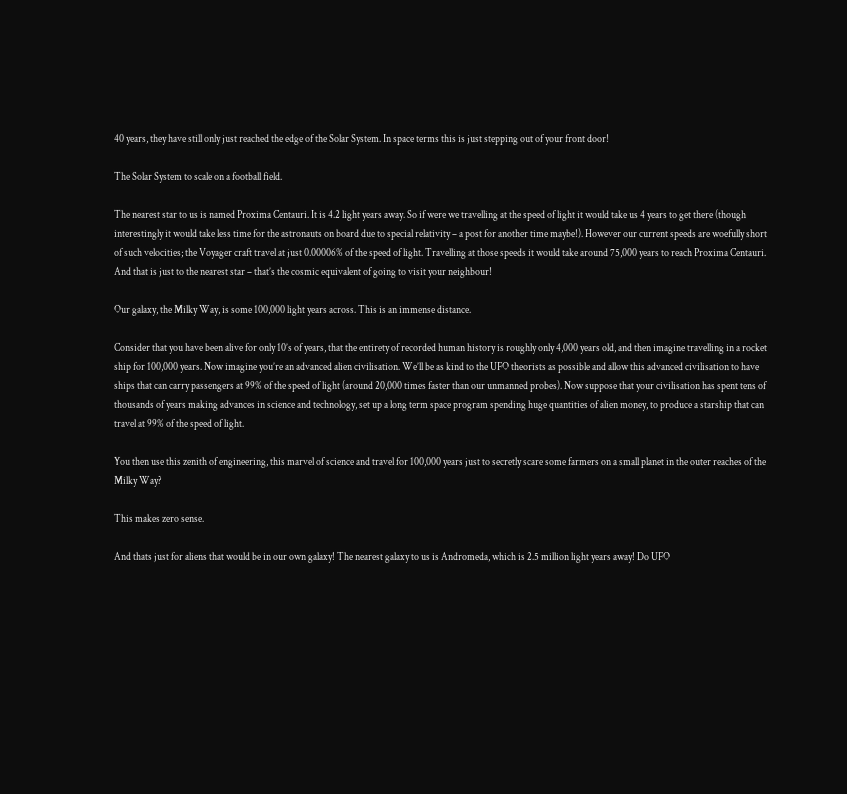40 years, they have still only just reached the edge of the Solar System. In space terms this is just stepping out of your front door!

The Solar System to scale on a football field.

The nearest star to us is named Proxima Centauri. It is 4.2 light years away. So if were we travelling at the speed of light it would take us 4 years to get there (though interestingly it would take less time for the astronauts on board due to special relativity – a post for another time maybe!). However our current speeds are woefully short of such velocities; the Voyager craft travel at just 0.00006% of the speed of light. Travelling at those speeds it would take around 75,000 years to reach Proxima Centauri.  And that is just to the nearest star – that’s the cosmic equivalent of going to visit your neighbour!

Our galaxy, the Milky Way, is some 100,000 light years across. This is an immense distance.

Consider that you have been alive for only 10’s of years, that the entirety of recorded human history is roughly only 4,000 years old, and then imagine travelling in a rocket ship for 100,000 years. Now imagine you’re an advanced alien civilisation. We’ll be as kind to the UFO theorists as possible and allow this advanced civilisation to have ships that can carry passengers at 99% of the speed of light (around 20,000 times faster than our unmanned probes). Now suppose that your civilisation has spent tens of thousands of years making advances in science and technology, set up a long term space program spending huge quantities of alien money, to produce a starship that can travel at 99% of the speed of light.

You then use this zenith of engineering, this marvel of science and travel for 100,000 years just to secretly scare some farmers on a small planet in the outer reaches of the Milky Way?

This makes zero sense.

And thats just for aliens that would be in our own galaxy! The nearest galaxy to us is Andromeda, which is 2.5 million light years away! Do UFO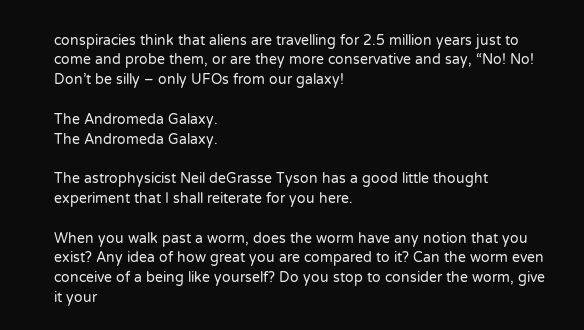conspiracies think that aliens are travelling for 2.5 million years just to come and probe them, or are they more conservative and say, “No! No! Don’t be silly – only UFOs from our galaxy!

The Andromeda Galaxy.
The Andromeda Galaxy.

The astrophysicist Neil deGrasse Tyson has a good little thought experiment that I shall reiterate for you here.

When you walk past a worm, does the worm have any notion that you exist? Any idea of how great you are compared to it? Can the worm even conceive of a being like yourself? Do you stop to consider the worm, give it your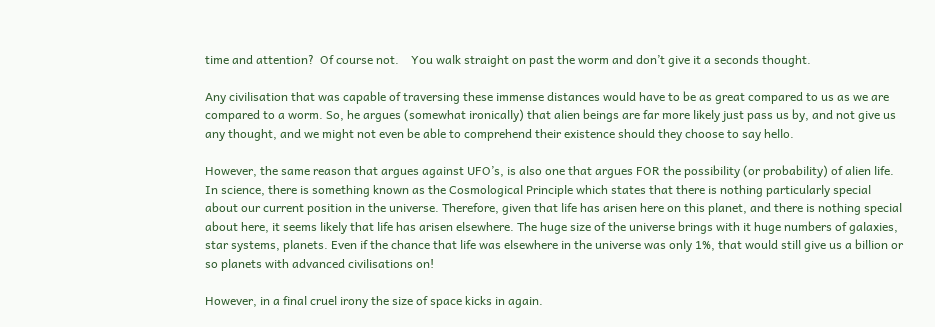time and attention?  Of course not.    You walk straight on past the worm and don’t give it a seconds thought.

Any civilisation that was capable of traversing these immense distances would have to be as great compared to us as we are compared to a worm. So, he argues (somewhat ironically) that alien beings are far more likely just pass us by, and not give us any thought, and we might not even be able to comprehend their existence should they choose to say hello.

However, the same reason that argues against UFO’s, is also one that argues FOR the possibility (or probability) of alien life. In science, there is something known as the Cosmological Principle which states that there is nothing particularly special about our current position in the universe. Therefore, given that life has arisen here on this planet, and there is nothing special about here, it seems likely that life has arisen elsewhere. The huge size of the universe brings with it huge numbers of galaxies, star systems, planets. Even if the chance that life was elsewhere in the universe was only 1%, that would still give us a billion or so planets with advanced civilisations on!

However, in a final cruel irony the size of space kicks in again.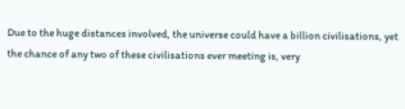Due to the huge distances involved, the universe could have a billion civilisations, yet the chance of any two of these civilisations ever meeting is, very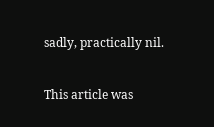sadly, practically nil.


This article was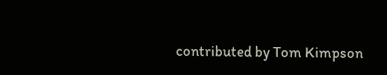contributed by Tom Kimpson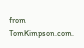from TomKimpson.com.